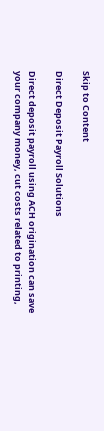Skip to Content

Direct Deposit Payroll Solutions

Direct deposit payroll using ACH origination can save your company money, cut costs related to printing,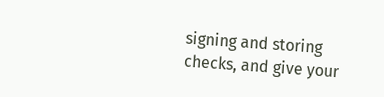signing and storing checks, and give your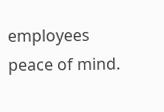employees peace of mind.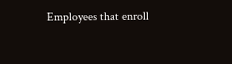Employees that enroll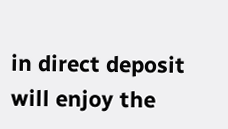in direct deposit will enjoy the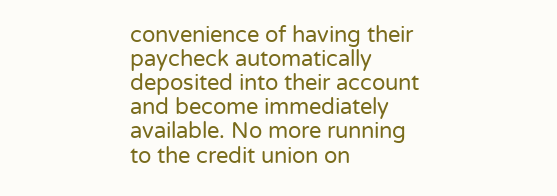convenience of having their paycheck automatically deposited into their account and become immediately available. No more running to the credit union on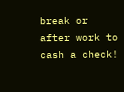break or after work to cash a check!